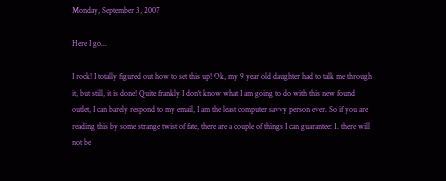Monday, September 3, 2007

Here I go...

I rock! I totally figured out how to set this up! Ok, my 9 year old daughter had to talk me through it, but still, it is done! Quite frankly I don't know what I am going to do with this new found outlet, I can barely respond to my email, I am the least computer savvy person ever. So if you are reading this by some strange twist of fate, there are a couple of things I can guarantee: 1. there will not be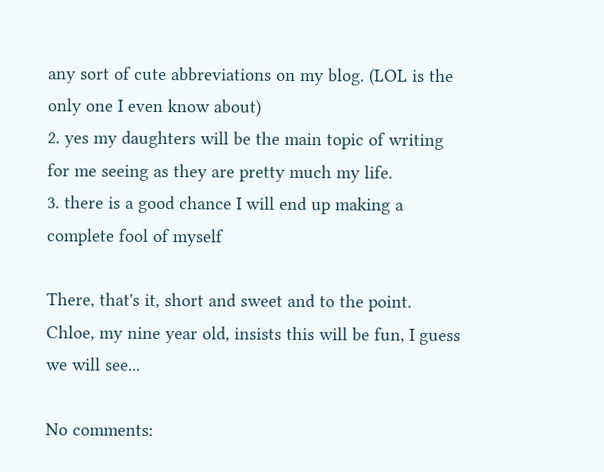any sort of cute abbreviations on my blog. (LOL is the only one I even know about)
2. yes my daughters will be the main topic of writing for me seeing as they are pretty much my life.
3. there is a good chance I will end up making a complete fool of myself

There, that's it, short and sweet and to the point. Chloe, my nine year old, insists this will be fun, I guess we will see...

No comments: